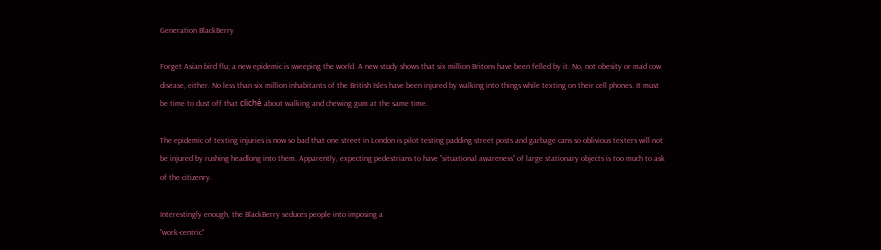Generation BlackBerry

Forget Asian bird flu; a new epidemic is sweeping the world. A new study shows that six million Britons have been felled by it. No, not obesity or mad cow disease, either. No less than six million inhabitants of the British Isles have been injured by walking into things while texting on their cell phones. It must be time to dust off that cliché about walking and chewing gum at the same time.

The epidemic of texting injuries is now so bad that one street in London is pilot testing padding street posts and garbage cans so oblivious texters will not be injured by rushing headlong into them. Apparently, expecting pedestrians to have "situational awareness" of large stationary objects is too much to ask of the citizenry.

Interestingly enough, the BlackBerry seduces people into imposing a
"work-centric"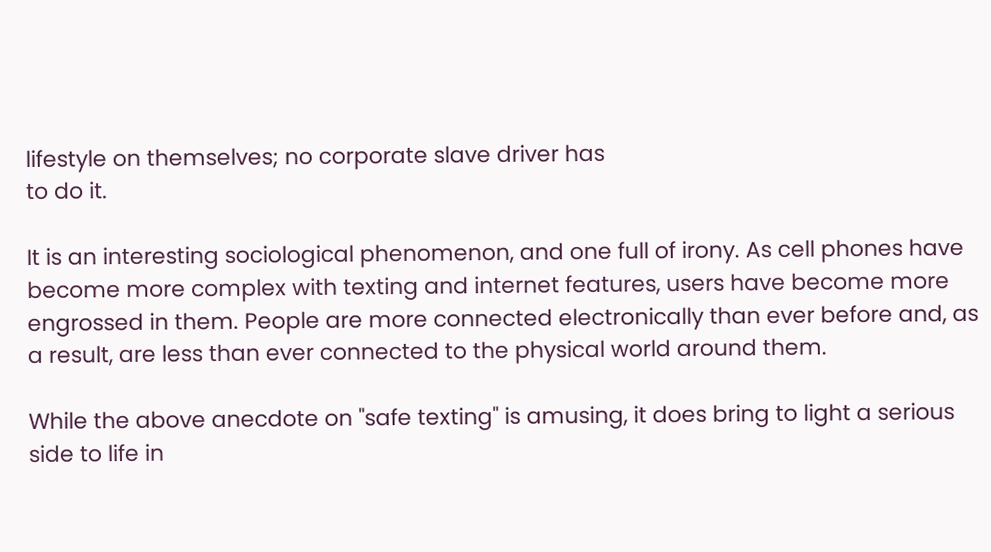lifestyle on themselves; no corporate slave driver has
to do it.

It is an interesting sociological phenomenon, and one full of irony. As cell phones have become more complex with texting and internet features, users have become more engrossed in them. People are more connected electronically than ever before and, as a result, are less than ever connected to the physical world around them.

While the above anecdote on "safe texting" is amusing, it does bring to light a serious side to life in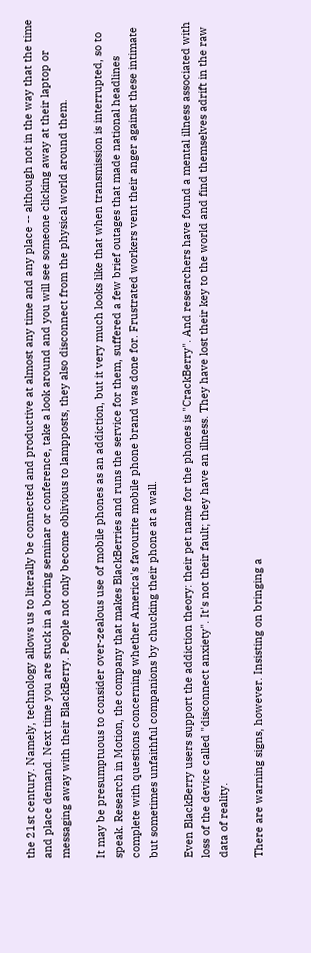the 21st century. Namely, technology allows us to literally be connected and productive at almost any time and any place -- although not in the way that the time and place demand. Next time you are stuck in a boring seminar or conference, take a look around and you will see someone clicking away at their laptop or messaging away with their BlackBerry. People not only become oblivious to lampposts, they also disconnect from the physical world around them.

It may be presumptuous to consider over-zealous use of mobile phones as an addiction, but it very much looks like that when transmission is interrupted, so to speak. Research in Motion, the company that makes BlackBerries and runs the service for them, suffered a few brief outages that made national headlines complete with questions concerning whether America's favourite mobile phone brand was done for. Frustrated workers vent their anger against these intimate but sometimes unfaithful companions by chucking their phone at a wall.

Even BlackBerry users support the addiction theory: their pet name for the phones is "CrackBerry". And researchers have found a mental illness associated with loss of the device called "disconnect anxiety". It's not their fault; they have an illness. They have lost their key to the world and find themselves adrift in the raw data of reality.

There are warning signs, however. Insisting on bringing a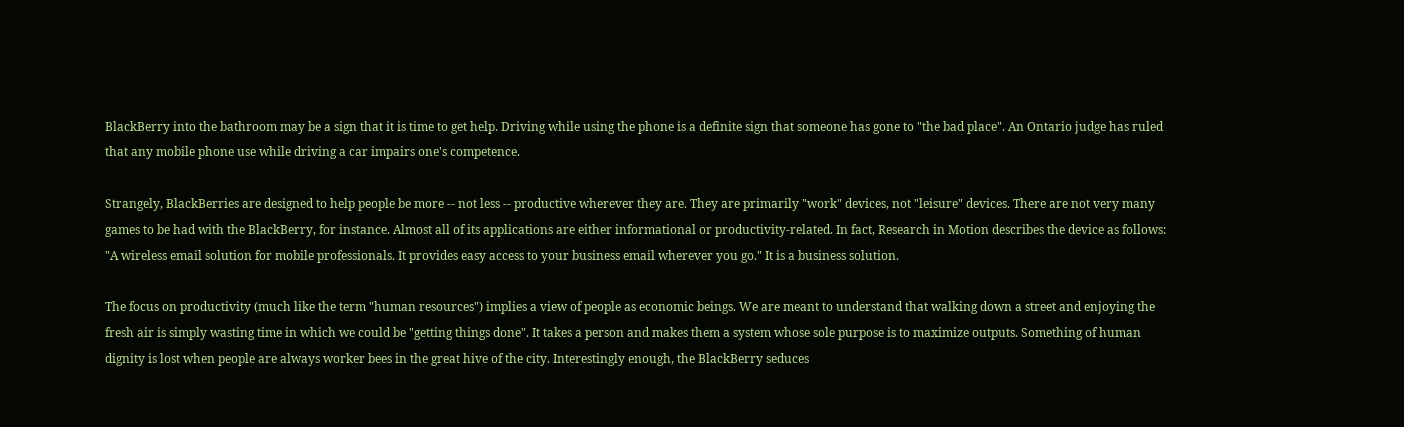BlackBerry into the bathroom may be a sign that it is time to get help. Driving while using the phone is a definite sign that someone has gone to "the bad place". An Ontario judge has ruled that any mobile phone use while driving a car impairs one's competence.

Strangely, BlackBerries are designed to help people be more -- not less -- productive wherever they are. They are primarily "work" devices, not "leisure" devices. There are not very many games to be had with the BlackBerry, for instance. Almost all of its applications are either informational or productivity-related. In fact, Research in Motion describes the device as follows: "A wireless email solution for mobile professionals. It provides easy access to your business email wherever you go." It is a business solution.

The focus on productivity (much like the term "human resources") implies a view of people as economic beings. We are meant to understand that walking down a street and enjoying the fresh air is simply wasting time in which we could be "getting things done". It takes a person and makes them a system whose sole purpose is to maximize outputs. Something of human dignity is lost when people are always worker bees in the great hive of the city. Interestingly enough, the BlackBerry seduces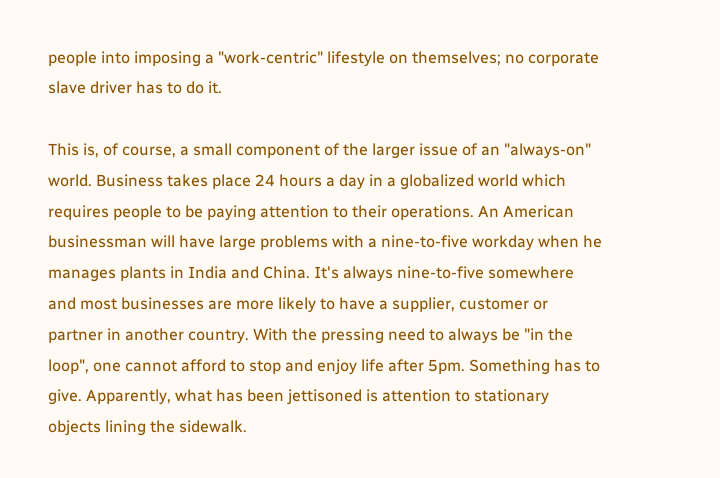people into imposing a "work-centric" lifestyle on themselves; no corporate slave driver has to do it.

This is, of course, a small component of the larger issue of an "always-on" world. Business takes place 24 hours a day in a globalized world which requires people to be paying attention to their operations. An American businessman will have large problems with a nine-to-five workday when he manages plants in India and China. It's always nine-to-five somewhere and most businesses are more likely to have a supplier, customer or partner in another country. With the pressing need to always be "in the loop", one cannot afford to stop and enjoy life after 5pm. Something has to give. Apparently, what has been jettisoned is attention to stationary objects lining the sidewalk.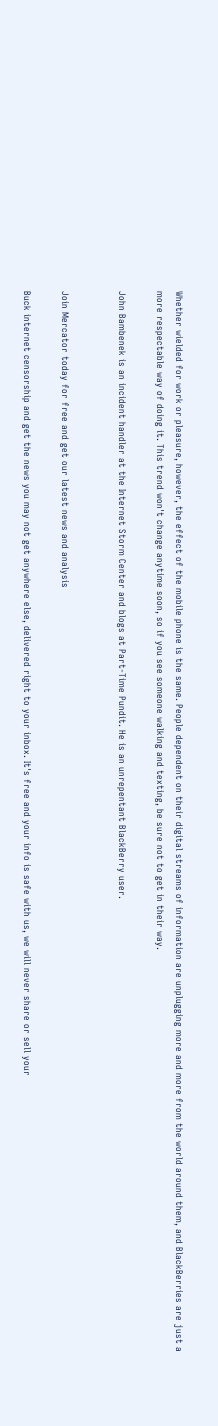Whether wielded for work or pleasure, however, the effect of the mobile phone is the same. People dependent on their digital streams of information are unplugging more and more from the world around them, and BlackBerries are just a more respectable way of doing it. This trend won't change anytime soon, so if you see someone walking and texting, be sure not to get in their way.

John Bambenek is an incident handler at the Internet Storm Center and blogs at Part-Time Pundit. He is an unrepentant BlackBerry user.


Join Mercator today for free and get our latest news and analysis

Buck internet censorship and get the news you may not get anywhere else, delivered right to your inbox. It's free and your info is safe with us, we will never share or sell your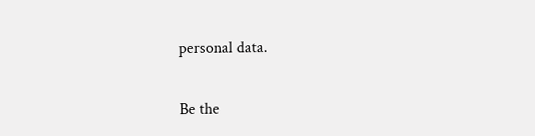personal data.

Be the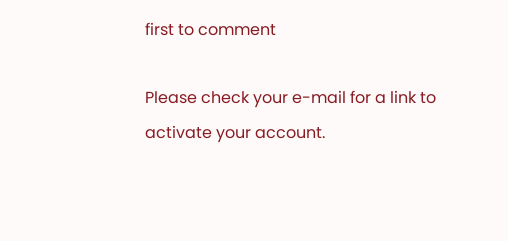first to comment

Please check your e-mail for a link to activate your account.